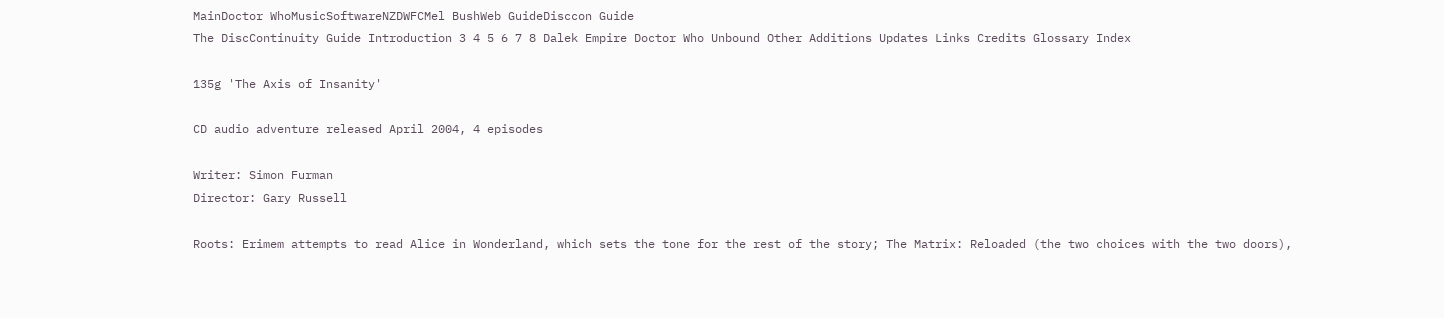MainDoctor WhoMusicSoftwareNZDWFCMel BushWeb GuideDisccon Guide
The DiscContinuity Guide Introduction 3 4 5 6 7 8 Dalek Empire Doctor Who Unbound Other Additions Updates Links Credits Glossary Index

135g 'The Axis of Insanity'

CD audio adventure released April 2004, 4 episodes

Writer: Simon Furman
Director: Gary Russell

Roots: Erimem attempts to read Alice in Wonderland, which sets the tone for the rest of the story; The Matrix: Reloaded (the two choices with the two doors),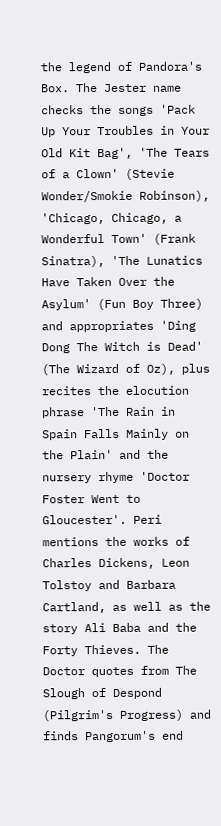the legend of Pandora's Box. The Jester name checks the songs 'Pack Up Your Troubles in Your Old Kit Bag', 'The Tears of a Clown' (Stevie Wonder/Smokie Robinson), 'Chicago, Chicago, a Wonderful Town' (Frank Sinatra), 'The Lunatics Have Taken Over the Asylum' (Fun Boy Three) and appropriates 'Ding Dong The Witch is Dead' (The Wizard of Oz), plus recites the elocution phrase 'The Rain in Spain Falls Mainly on the Plain' and the nursery rhyme 'Doctor Foster Went to Gloucester'. Peri mentions the works of Charles Dickens, Leon Tolstoy and Barbara Cartland, as well as the story Ali Baba and the Forty Thieves. The Doctor quotes from The Slough of Despond (Pilgrim's Progress) and finds Pangorum's end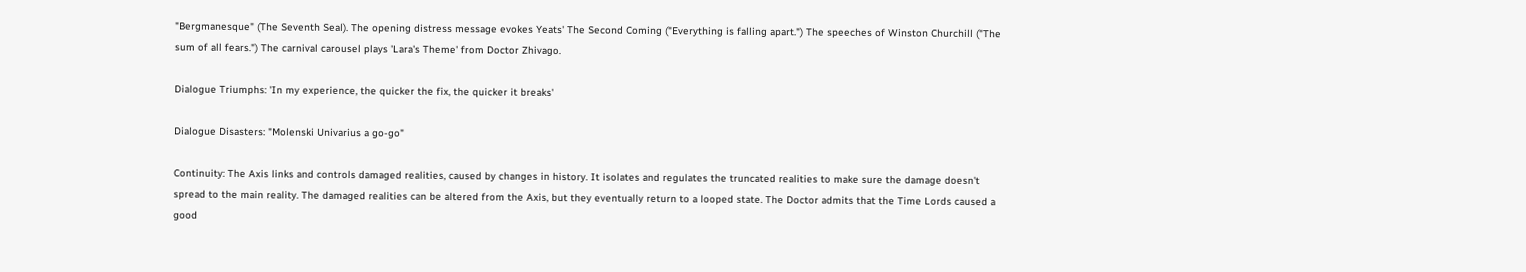"Bergmanesque" (The Seventh Seal). The opening distress message evokes Yeats' The Second Coming ("Everything is falling apart.") The speeches of Winston Churchill ("The sum of all fears.") The carnival carousel plays 'Lara's Theme' from Doctor Zhivago.

Dialogue Triumphs: 'In my experience, the quicker the fix, the quicker it breaks'

Dialogue Disasters: "Molenski Univarius a go-go"

Continuity: The Axis links and controls damaged realities, caused by changes in history. It isolates and regulates the truncated realities to make sure the damage doesn't spread to the main reality. The damaged realities can be altered from the Axis, but they eventually return to a looped state. The Doctor admits that the Time Lords caused a good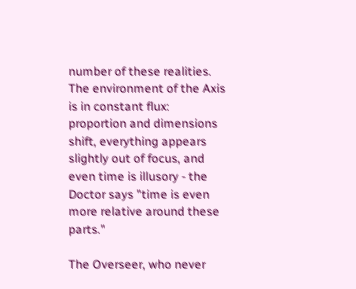number of these realities. The environment of the Axis is in constant flux: proportion and dimensions shift, everything appears slightly out of focus, and even time is illusory - the Doctor says "time is even more relative around these parts."

The Overseer, who never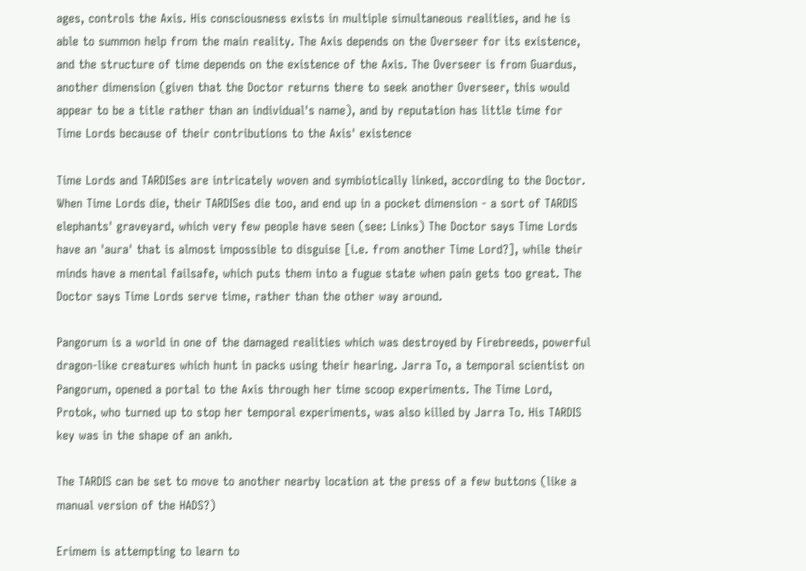ages, controls the Axis. His consciousness exists in multiple simultaneous realities, and he is able to summon help from the main reality. The Axis depends on the Overseer for its existence, and the structure of time depends on the existence of the Axis. The Overseer is from Guardus, another dimension (given that the Doctor returns there to seek another Overseer, this would appear to be a title rather than an individual's name), and by reputation has little time for Time Lords because of their contributions to the Axis' existence

Time Lords and TARDISes are intricately woven and symbiotically linked, according to the Doctor. When Time Lords die, their TARDISes die too, and end up in a pocket dimension - a sort of TARDIS elephants' graveyard, which very few people have seen (see: Links) The Doctor says Time Lords have an 'aura' that is almost impossible to disguise [i.e. from another Time Lord?], while their minds have a mental failsafe, which puts them into a fugue state when pain gets too great. The Doctor says Time Lords serve time, rather than the other way around.

Pangorum is a world in one of the damaged realities which was destroyed by Firebreeds, powerful dragon-like creatures which hunt in packs using their hearing. Jarra To, a temporal scientist on Pangorum, opened a portal to the Axis through her time scoop experiments. The Time Lord, Protok, who turned up to stop her temporal experiments, was also killed by Jarra To. His TARDIS key was in the shape of an ankh.

The TARDIS can be set to move to another nearby location at the press of a few buttons (like a manual version of the HADS?)

Erimem is attempting to learn to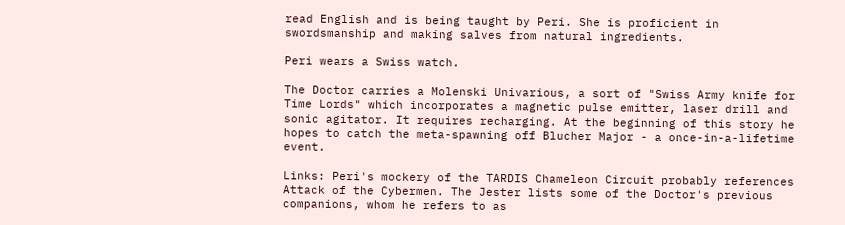read English and is being taught by Peri. She is proficient in swordsmanship and making salves from natural ingredients.

Peri wears a Swiss watch.

The Doctor carries a Molenski Univarious, a sort of "Swiss Army knife for Time Lords" which incorporates a magnetic pulse emitter, laser drill and sonic agitator. It requires recharging. At the beginning of this story he hopes to catch the meta-spawning off Blucher Major - a once-in-a-lifetime event.

Links: Peri's mockery of the TARDIS Chameleon Circuit probably references Attack of the Cybermen. The Jester lists some of the Doctor's previous companions, whom he refers to as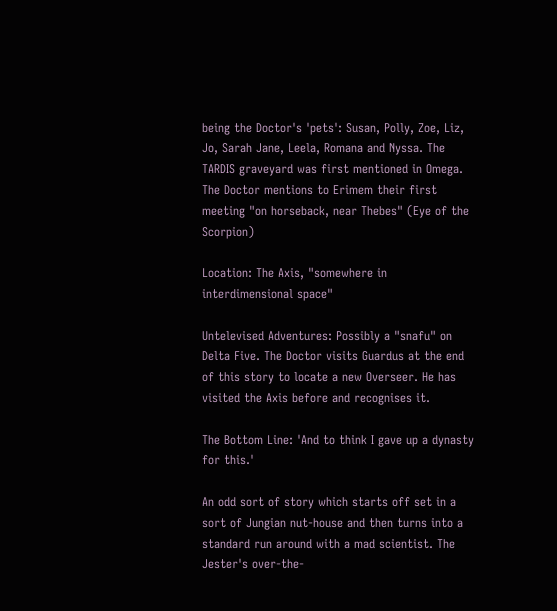being the Doctor's 'pets': Susan, Polly, Zoe, Liz, Jo, Sarah Jane, Leela, Romana and Nyssa. The TARDIS graveyard was first mentioned in Omega. The Doctor mentions to Erimem their first meeting "on horseback, near Thebes" (Eye of the Scorpion)

Location: The Axis, "somewhere in interdimensional space"

Untelevised Adventures: Possibly a "snafu" on Delta Five. The Doctor visits Guardus at the end of this story to locate a new Overseer. He has visited the Axis before and recognises it.

The Bottom Line: 'And to think I gave up a dynasty for this.'

An odd sort of story which starts off set in a sort of Jungian nut-house and then turns into a standard run around with a mad scientist. The Jester's over-the-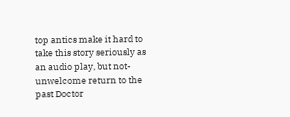top antics make it hard to take this story seriously as an audio play, but not-unwelcome return to the past Doctor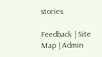stories.

Feedback | Site Map | Admin